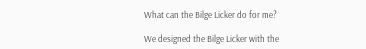What can the Bilge Licker do for me?

We designed the Bilge Licker with the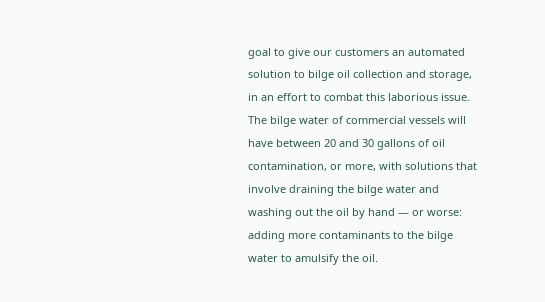goal to give our customers an automated solution to bilge oil collection and storage, in an effort to combat this laborious issue. The bilge water of commercial vessels will have between 20 and 30 gallons of oil contamination, or more, with solutions that involve draining the bilge water and washing out the oil by hand — or worse: adding more contaminants to the bilge water to amulsify the oil.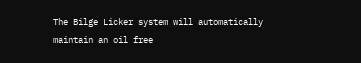The Bilge Licker system will automatically maintain an oil free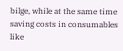bilge, while at the same time saving costs in consumables like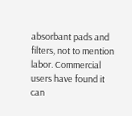absorbant pads and filters, not to mention labor. Commercial users have found it can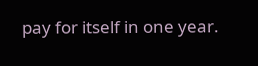pay for itself in one year.